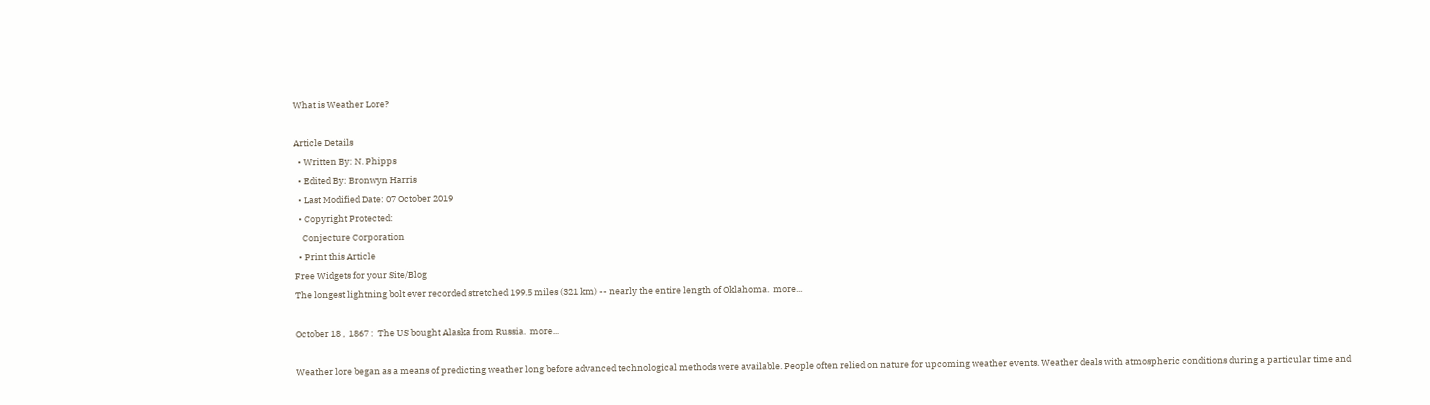What is Weather Lore?

Article Details
  • Written By: N. Phipps
  • Edited By: Bronwyn Harris
  • Last Modified Date: 07 October 2019
  • Copyright Protected:
    Conjecture Corporation
  • Print this Article
Free Widgets for your Site/Blog
The longest lightning bolt ever recorded stretched 199.5 miles (321 km) -- nearly the entire length of Oklahoma.  more...

October 18 ,  1867 :  The US bought Alaska from Russia.  more...

Weather lore began as a means of predicting weather long before advanced technological methods were available. People often relied on nature for upcoming weather events. Weather deals with atmospheric conditions during a particular time and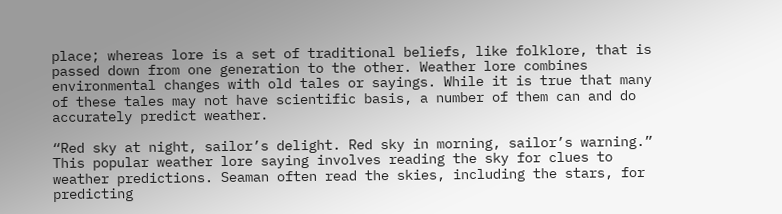place; whereas lore is a set of traditional beliefs, like folklore, that is passed down from one generation to the other. Weather lore combines environmental changes with old tales or sayings. While it is true that many of these tales may not have scientific basis, a number of them can and do accurately predict weather.

“Red sky at night, sailor’s delight. Red sky in morning, sailor’s warning.” This popular weather lore saying involves reading the sky for clues to weather predictions. Seaman often read the skies, including the stars, for predicting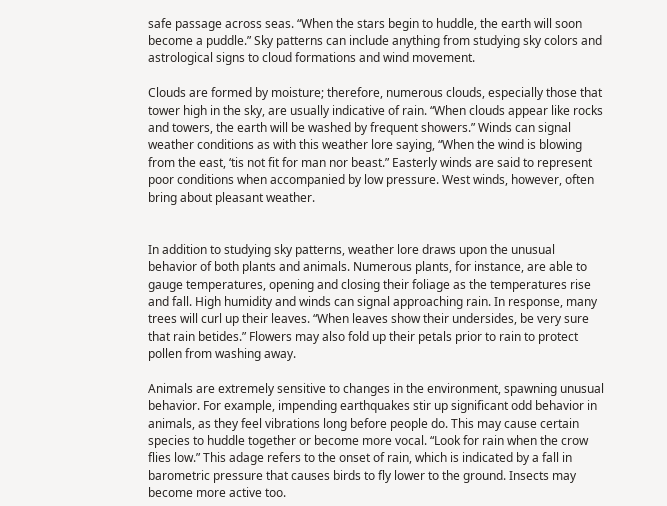safe passage across seas. “When the stars begin to huddle, the earth will soon become a puddle.” Sky patterns can include anything from studying sky colors and astrological signs to cloud formations and wind movement.

Clouds are formed by moisture; therefore, numerous clouds, especially those that tower high in the sky, are usually indicative of rain. “When clouds appear like rocks and towers, the earth will be washed by frequent showers.” Winds can signal weather conditions as with this weather lore saying, “When the wind is blowing from the east, ‘tis not fit for man nor beast.” Easterly winds are said to represent poor conditions when accompanied by low pressure. West winds, however, often bring about pleasant weather.


In addition to studying sky patterns, weather lore draws upon the unusual behavior of both plants and animals. Numerous plants, for instance, are able to gauge temperatures, opening and closing their foliage as the temperatures rise and fall. High humidity and winds can signal approaching rain. In response, many trees will curl up their leaves. “When leaves show their undersides, be very sure that rain betides.” Flowers may also fold up their petals prior to rain to protect pollen from washing away.

Animals are extremely sensitive to changes in the environment, spawning unusual behavior. For example, impending earthquakes stir up significant odd behavior in animals, as they feel vibrations long before people do. This may cause certain species to huddle together or become more vocal. “Look for rain when the crow flies low.” This adage refers to the onset of rain, which is indicated by a fall in barometric pressure that causes birds to fly lower to the ground. Insects may become more active too.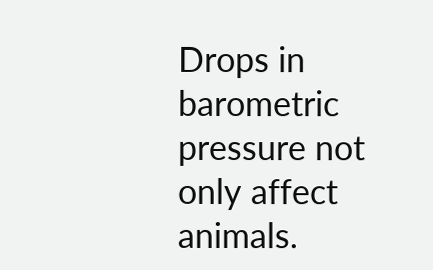Drops in barometric pressure not only affect animals.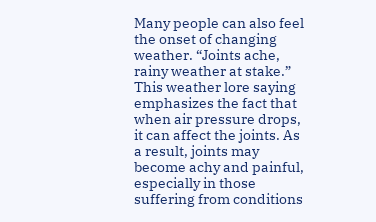Many people can also feel the onset of changing weather. “Joints ache, rainy weather at stake.” This weather lore saying emphasizes the fact that when air pressure drops, it can affect the joints. As a result, joints may become achy and painful, especially in those suffering from conditions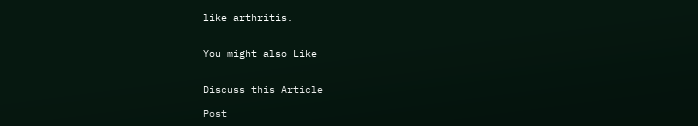like arthritis.


You might also Like


Discuss this Article

Post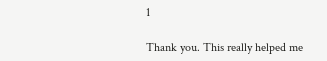1

Thank you. This really helped me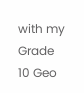with my Grade 10 Geo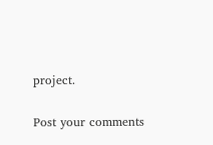project.

Post your comments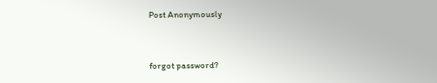Post Anonymously


forgot password?